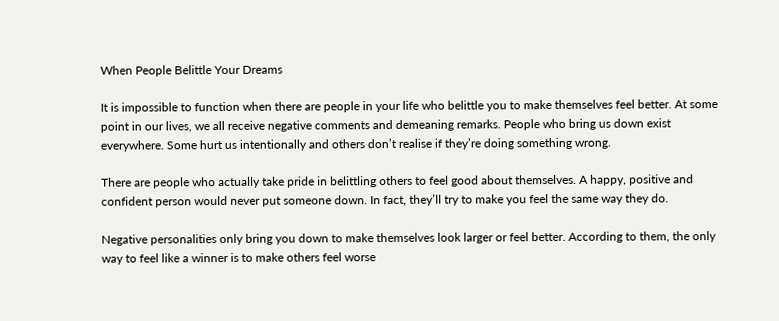When People Belittle Your Dreams

It is impossible to function when there are people in your life who belittle you to make themselves feel better. At some point in our lives, we all receive negative comments and demeaning remarks. People who bring us down exist everywhere. Some hurt us intentionally and others don’t realise if they’re doing something wrong.

There are people who actually take pride in belittling others to feel good about themselves. A happy, positive and confident person would never put someone down. In fact, they’ll try to make you feel the same way they do.

Negative personalities only bring you down to make themselves look larger or feel better. According to them, the only way to feel like a winner is to make others feel worse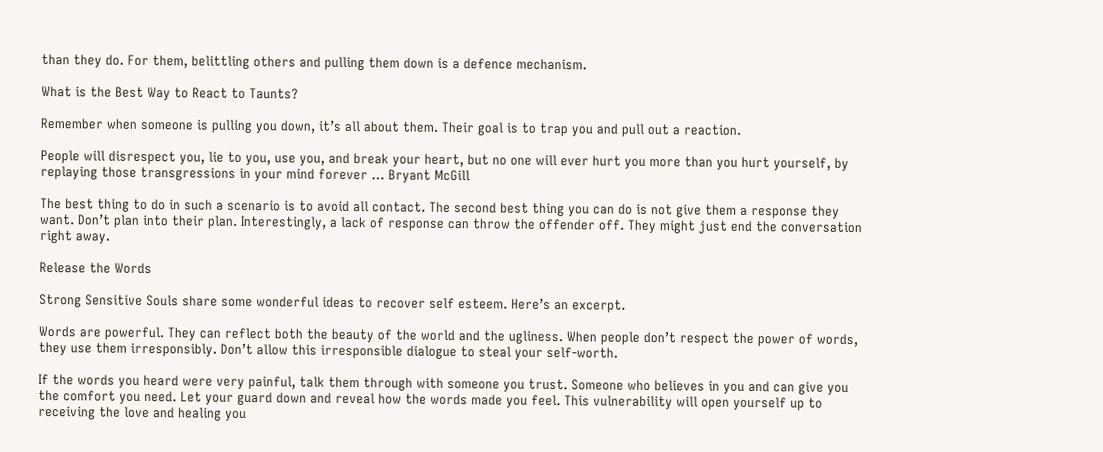than they do. For them, belittling others and pulling them down is a defence mechanism.

What is the Best Way to React to Taunts?

Remember when someone is pulling you down, it’s all about them. Their goal is to trap you and pull out a reaction.

People will disrespect you, lie to you, use you, and break your heart, but no one will ever hurt you more than you hurt yourself, by replaying those transgressions in your mind forever … Bryant McGill

The best thing to do in such a scenario is to avoid all contact. The second best thing you can do is not give them a response they want. Don’t plan into their plan. Interestingly, a lack of response can throw the offender off. They might just end the conversation right away.

Release the Words

Strong Sensitive Souls share some wonderful ideas to recover self esteem. Here’s an excerpt.

Words are powerful. They can reflect both the beauty of the world and the ugliness. When people don’t respect the power of words, they use them irresponsibly. Don’t allow this irresponsible dialogue to steal your self-worth.

If the words you heard were very painful, talk them through with someone you trust. Someone who believes in you and can give you the comfort you need. Let your guard down and reveal how the words made you feel. This vulnerability will open yourself up to receiving the love and healing you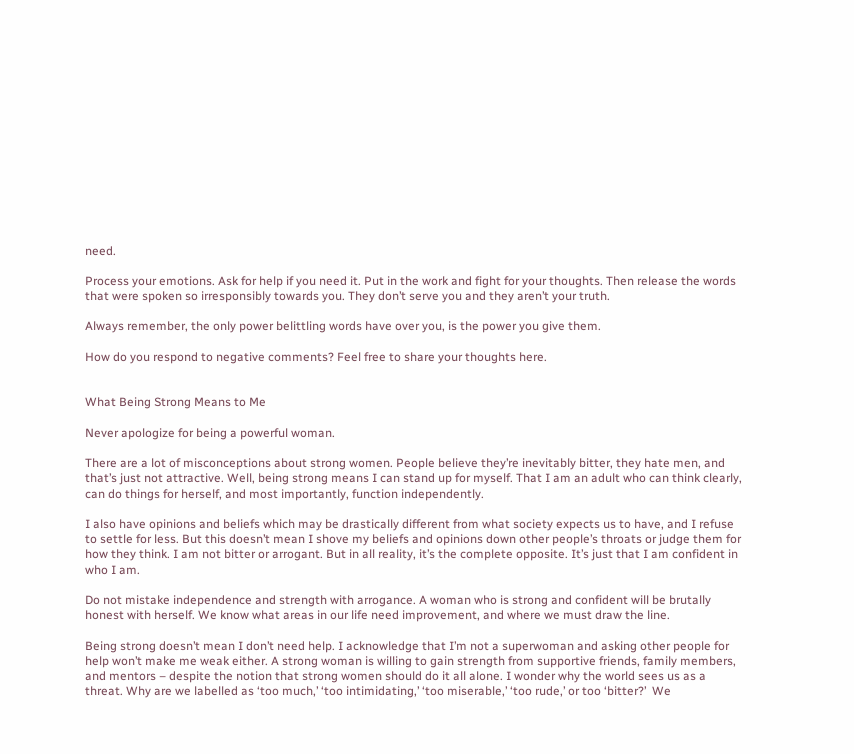need.

Process your emotions. Ask for help if you need it. Put in the work and fight for your thoughts. Then release the words that were spoken so irresponsibly towards you. They don’t serve you and they aren’t your truth.

Always remember, the only power belittling words have over you, is the power you give them.

How do you respond to negative comments? Feel free to share your thoughts here.


What Being Strong Means to Me

Never apologize for being a powerful woman.

There are a lot of misconceptions about strong women. People believe they’re inevitably bitter, they hate men, and that’s just not attractive. Well, being strong means I can stand up for myself. That I am an adult who can think clearly, can do things for herself, and most importantly, function independently.

I also have opinions and beliefs which may be drastically different from what society expects us to have, and I refuse to settle for less. But this doesn’t mean I shove my beliefs and opinions down other people’s throats or judge them for how they think. I am not bitter or arrogant. But in all reality, it’s the complete opposite. It’s just that I am confident in who I am.

Do not mistake independence and strength with arrogance. A woman who is strong and confident will be brutally honest with herself. We know what areas in our life need improvement, and where we must draw the line.

Being strong doesn’t mean I don’t need help. I acknowledge that I’m not a superwoman and asking other people for help won’t make me weak either. A strong woman is willing to gain strength from supportive friends, family members, and mentors – despite the notion that strong women should do it all alone. I wonder why the world sees us as a threat. Why are we labelled as ‘too much,’ ‘too intimidating,’ ‘too miserable,’ ‘too rude,’ or too ‘bitter?’  We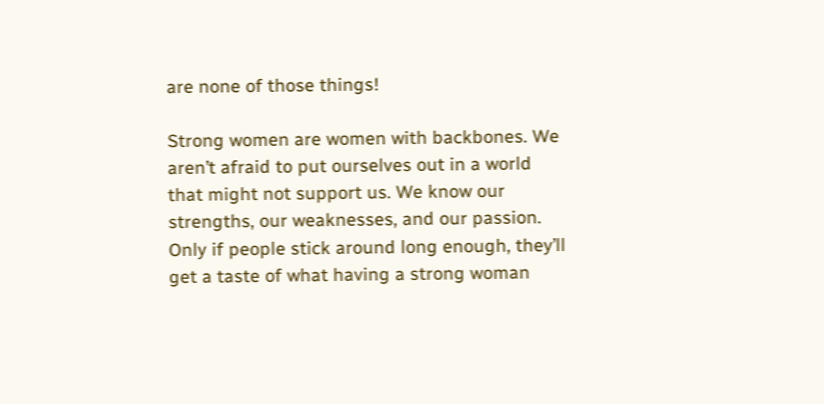are none of those things!

Strong women are women with backbones. We aren’t afraid to put ourselves out in a world that might not support us. We know our strengths, our weaknesses, and our passion. Only if people stick around long enough, they’ll get a taste of what having a strong woman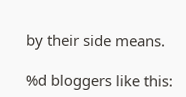by their side means.

%d bloggers like this: